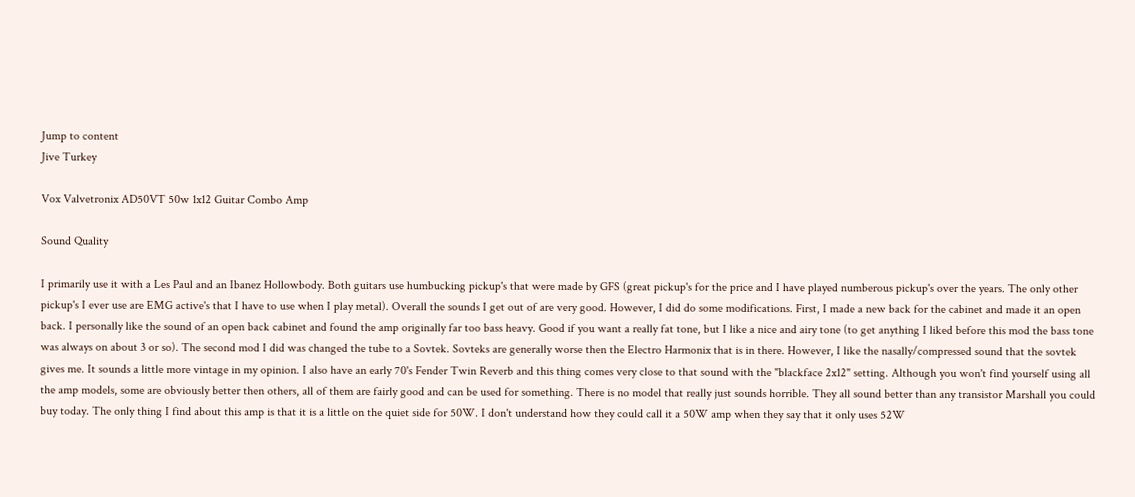Jump to content
Jive Turkey

Vox Valvetronix AD50VT 50w 1x12 Guitar Combo Amp

Sound Quality

I primarily use it with a Les Paul and an Ibanez Hollowbody. Both guitars use humbucking pickup's that were made by GFS (great pickup's for the price and I have played numberous pickup's over the years. The only other pickup's I ever use are EMG active's that I have to use when I play metal). Overall the sounds I get out of are very good. However, I did do some modifications. First, I made a new back for the cabinet and made it an open back. I personally like the sound of an open back cabinet and found the amp originally far too bass heavy. Good if you want a really fat tone, but I like a nice and airy tone (to get anything I liked before this mod the bass tone was always on about 3 or so). The second mod I did was changed the tube to a Sovtek. Sovteks are generally worse then the Electro Harmonix that is in there. However, I like the nasally/compressed sound that the sovtek gives me. It sounds a little more vintage in my opinion. I also have an early 70's Fender Twin Reverb and this thing comes very close to that sound with the "blackface 2x12" setting. Although you won't find yourself using all the amp models, some are obviously better then others, all of them are fairly good and can be used for something. There is no model that really just sounds horrible. They all sound better than any transistor Marshall you could buy today. The only thing I find about this amp is that it is a little on the quiet side for 50W. I don't understand how they could call it a 50W amp when they say that it only uses 52W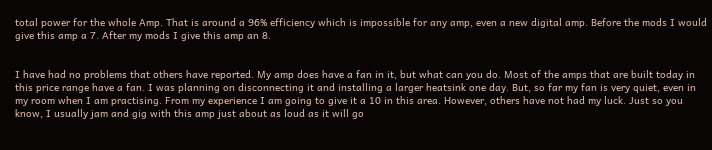total power for the whole Amp. That is around a 96% efficiency which is impossible for any amp, even a new digital amp. Before the mods I would give this amp a 7. After my mods I give this amp an 8.


I have had no problems that others have reported. My amp does have a fan in it, but what can you do. Most of the amps that are built today in this price range have a fan. I was planning on disconnecting it and installing a larger heatsink one day. But, so far my fan is very quiet, even in my room when I am practising. From my experience I am going to give it a 10 in this area. However, others have not had my luck. Just so you know, I usually jam and gig with this amp just about as loud as it will go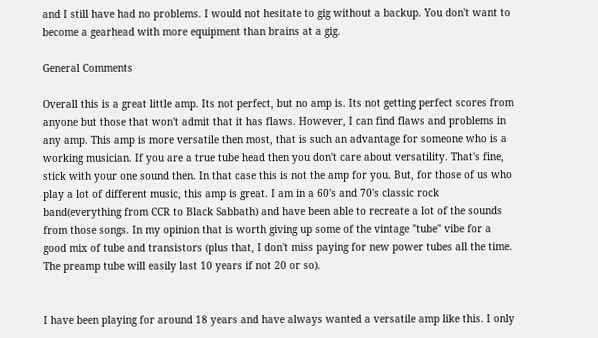and I still have had no problems. I would not hesitate to gig without a backup. You don't want to become a gearhead with more equipment than brains at a gig.

General Comments

Overall this is a great little amp. Its not perfect, but no amp is. Its not getting perfect scores from anyone but those that won't admit that it has flaws. However, I can find flaws and problems in any amp. This amp is more versatile then most, that is such an advantage for someone who is a working musician. If you are a true tube head then you don't care about versatility. That's fine, stick with your one sound then. In that case this is not the amp for you. But, for those of us who play a lot of different music, this amp is great. I am in a 60's and 70's classic rock band(everything from CCR to Black Sabbath) and have been able to recreate a lot of the sounds from those songs. In my opinion that is worth giving up some of the vintage "tube" vibe for a good mix of tube and transistors (plus that, I don't miss paying for new power tubes all the time. The preamp tube will easily last 10 years if not 20 or so).


I have been playing for around 18 years and have always wanted a versatile amp like this. I only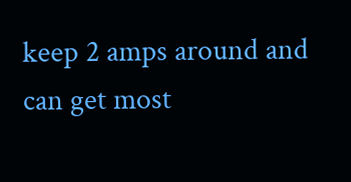keep 2 amps around and can get most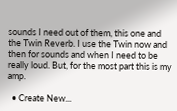sounds I need out of them, this one and the Twin Reverb. I use the Twin now and then for sounds and when I need to be really loud. But, for the most part this is my amp.

  • Create New...